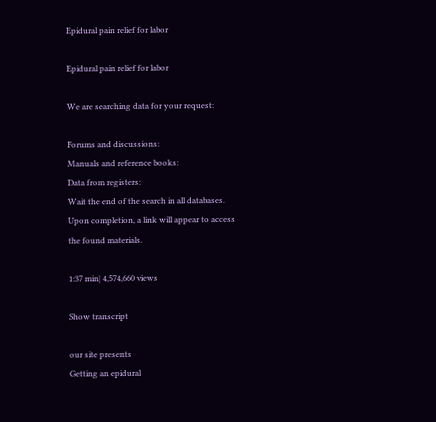Epidural pain relief for labor

Epidural pain relief for labor

We are searching data for your request:

Forums and discussions:
Manuals and reference books:
Data from registers:
Wait the end of the search in all databases.
Upon completion, a link will appear to access the found materials.

1:37 min| 4,574,660 views

Show transcript

our site presents
Getting an epidural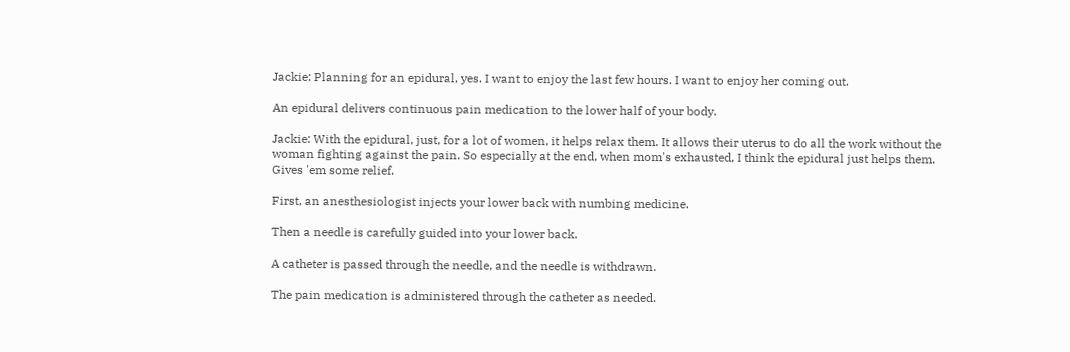Jackie: Planning for an epidural, yes. I want to enjoy the last few hours. I want to enjoy her coming out.

An epidural delivers continuous pain medication to the lower half of your body.

Jackie: With the epidural, just, for a lot of women, it helps relax them. It allows their uterus to do all the work without the woman fighting against the pain. So especially at the end, when mom's exhausted, I think the epidural just helps them. Gives 'em some relief.

First, an anesthesiologist injects your lower back with numbing medicine.

Then a needle is carefully guided into your lower back.

A catheter is passed through the needle, and the needle is withdrawn.

The pain medication is administered through the catheter as needed.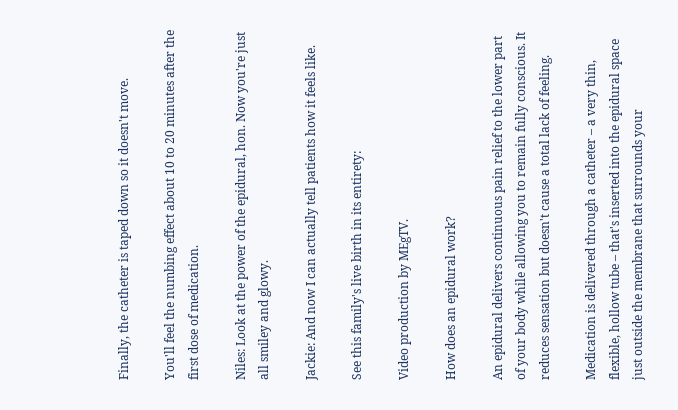Finally, the catheter is taped down so it doesn't move.

You'll feel the numbing effect about 10 to 20 minutes after the first dose of medication.

Niles: Look at the power of the epidural, hon. Now you're just all smiley and glowy.

Jackie: And now I can actually tell patients how it feels like.

See this family's live birth in its entirety:

Video production by MEgTV.

How does an epidural work?

An epidural delivers continuous pain relief to the lower part of your body while allowing you to remain fully conscious. It reduces sensation but doesn't cause a total lack of feeling.

Medication is delivered through a catheter – a very thin, flexible, hollow tube – that's inserted into the epidural space just outside the membrane that surrounds your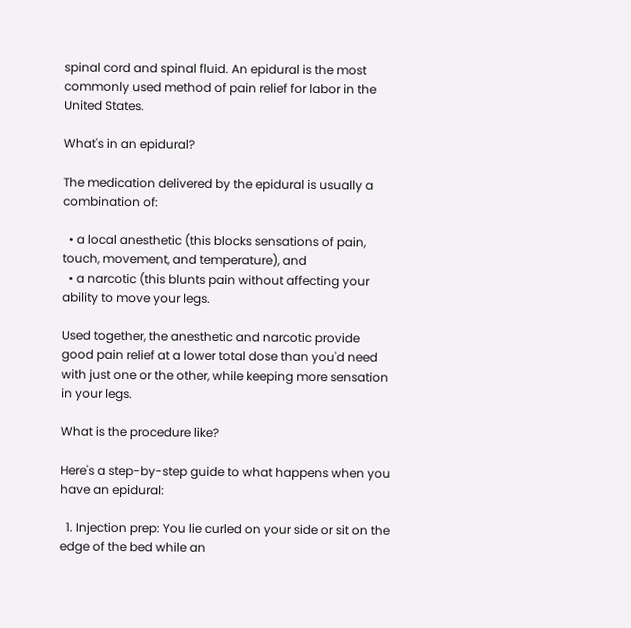spinal cord and spinal fluid. An epidural is the most commonly used method of pain relief for labor in the United States.

What's in an epidural?

The medication delivered by the epidural is usually a combination of:

  • a local anesthetic (this blocks sensations of pain, touch, movement, and temperature), and
  • a narcotic (this blunts pain without affecting your ability to move your legs.

Used together, the anesthetic and narcotic provide good pain relief at a lower total dose than you'd need with just one or the other, while keeping more sensation in your legs.

What is the procedure like?

Here's a step-by-step guide to what happens when you have an epidural:

  1. Injection prep: You lie curled on your side or sit on the edge of the bed while an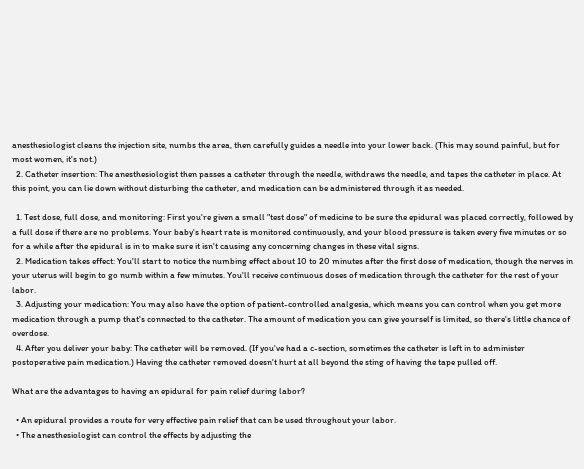anesthesiologist cleans the injection site, numbs the area, then carefully guides a needle into your lower back. (This may sound painful, but for most women, it's not.)
  2. Catheter insertion: The anesthesiologist then passes a catheter through the needle, withdraws the needle, and tapes the catheter in place. At this point, you can lie down without disturbing the catheter, and medication can be administered through it as needed.

  1. Test dose, full dose, and monitoring: First you're given a small "test dose" of medicine to be sure the epidural was placed correctly, followed by a full dose if there are no problems. Your baby's heart rate is monitored continuously, and your blood pressure is taken every five minutes or so for a while after the epidural is in to make sure it isn't causing any concerning changes in these vital signs.
  2. Medication takes effect: You'll start to notice the numbing effect about 10 to 20 minutes after the first dose of medication, though the nerves in your uterus will begin to go numb within a few minutes. You'll receive continuous doses of medication through the catheter for the rest of your labor.
  3. Adjusting your medication: You may also have the option of patient-controlled analgesia, which means you can control when you get more medication through a pump that's connected to the catheter. The amount of medication you can give yourself is limited, so there's little chance of overdose.
  4. After you deliver your baby: The catheter will be removed. (If you've had a c-section, sometimes the catheter is left in to administer postoperative pain medication.) Having the catheter removed doesn't hurt at all beyond the sting of having the tape pulled off.

What are the advantages to having an epidural for pain relief during labor?

  • An epidural provides a route for very effective pain relief that can be used throughout your labor.
  • The anesthesiologist can control the effects by adjusting the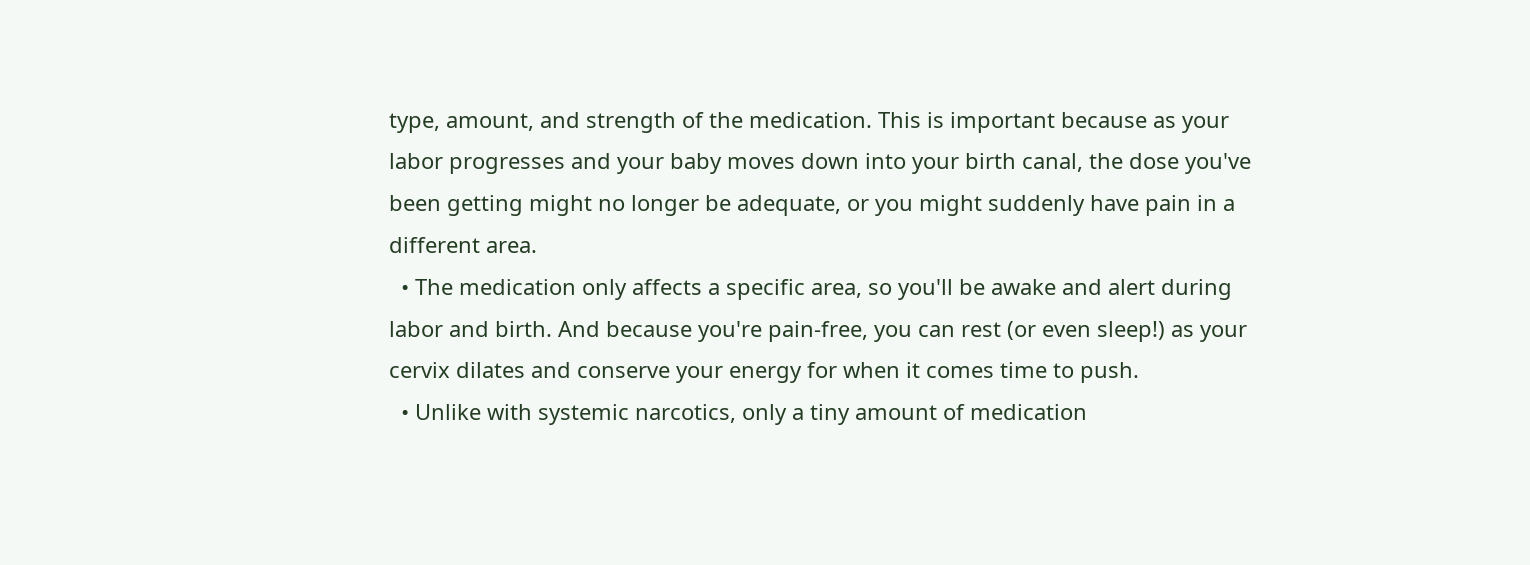type, amount, and strength of the medication. This is important because as your labor progresses and your baby moves down into your birth canal, the dose you've been getting might no longer be adequate, or you might suddenly have pain in a different area.
  • The medication only affects a specific area, so you'll be awake and alert during labor and birth. And because you're pain-free, you can rest (or even sleep!) as your cervix dilates and conserve your energy for when it comes time to push.
  • Unlike with systemic narcotics, only a tiny amount of medication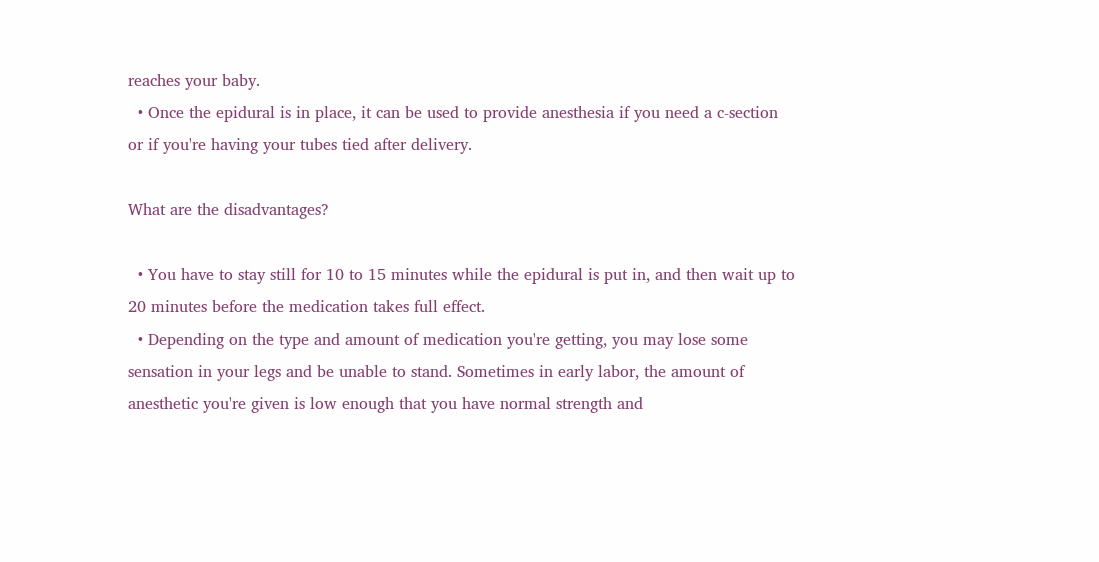reaches your baby.
  • Once the epidural is in place, it can be used to provide anesthesia if you need a c-section or if you're having your tubes tied after delivery.

What are the disadvantages?

  • You have to stay still for 10 to 15 minutes while the epidural is put in, and then wait up to 20 minutes before the medication takes full effect.
  • Depending on the type and amount of medication you're getting, you may lose some sensation in your legs and be unable to stand. Sometimes in early labor, the amount of anesthetic you're given is low enough that you have normal strength and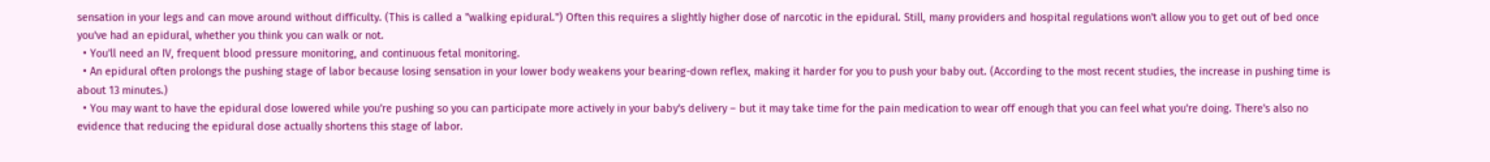sensation in your legs and can move around without difficulty. (This is called a "walking epidural.") Often this requires a slightly higher dose of narcotic in the epidural. Still, many providers and hospital regulations won't allow you to get out of bed once you've had an epidural, whether you think you can walk or not.
  • You'll need an IV, frequent blood pressure monitoring, and continuous fetal monitoring.
  • An epidural often prolongs the pushing stage of labor because losing sensation in your lower body weakens your bearing-down reflex, making it harder for you to push your baby out. (According to the most recent studies, the increase in pushing time is about 13 minutes.)
  • You may want to have the epidural dose lowered while you're pushing so you can participate more actively in your baby's delivery – but it may take time for the pain medication to wear off enough that you can feel what you're doing. There's also no evidence that reducing the epidural dose actually shortens this stage of labor.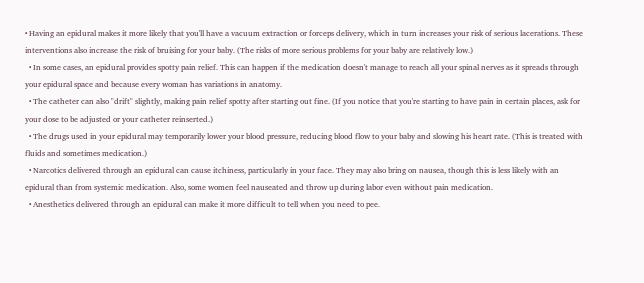• Having an epidural makes it more likely that you'll have a vacuum extraction or forceps delivery, which in turn increases your risk of serious lacerations. These interventions also increase the risk of bruising for your baby. (The risks of more serious problems for your baby are relatively low.)
  • In some cases, an epidural provides spotty pain relief. This can happen if the medication doesn't manage to reach all your spinal nerves as it spreads through your epidural space and because every woman has variations in anatomy.
  • The catheter can also "drift" slightly, making pain relief spotty after starting out fine. (If you notice that you're starting to have pain in certain places, ask for your dose to be adjusted or your catheter reinserted.)
  • The drugs used in your epidural may temporarily lower your blood pressure, reducing blood flow to your baby and slowing his heart rate. (This is treated with fluids and sometimes medication.)
  • Narcotics delivered through an epidural can cause itchiness, particularly in your face. They may also bring on nausea, though this is less likely with an epidural than from systemic medication. Also, some women feel nauseated and throw up during labor even without pain medication.
  • Anesthetics delivered through an epidural can make it more difficult to tell when you need to pee.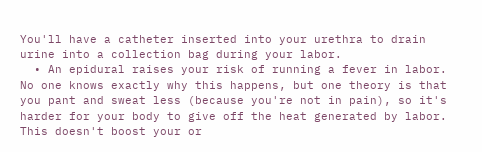You'll have a catheter inserted into your urethra to drain urine into a collection bag during your labor.
  • An epidural raises your risk of running a fever in labor. No one knows exactly why this happens, but one theory is that you pant and sweat less (because you're not in pain), so it's harder for your body to give off the heat generated by labor. This doesn't boost your or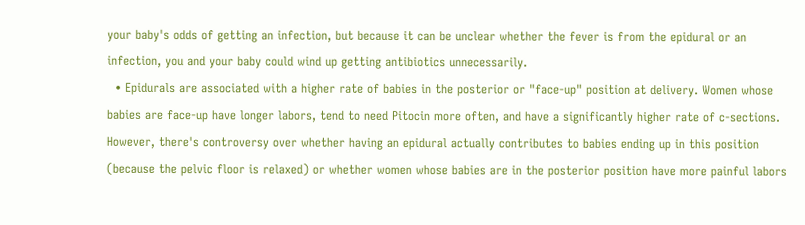your baby's odds of getting an infection, but because it can be unclear whether the fever is from the epidural or an infection, you and your baby could wind up getting antibiotics unnecessarily.
  • Epidurals are associated with a higher rate of babies in the posterior or "face-up" position at delivery. Women whose babies are face-up have longer labors, tend to need Pitocin more often, and have a significantly higher rate of c-sections. However, there's controversy over whether having an epidural actually contributes to babies ending up in this position (because the pelvic floor is relaxed) or whether women whose babies are in the posterior position have more painful labors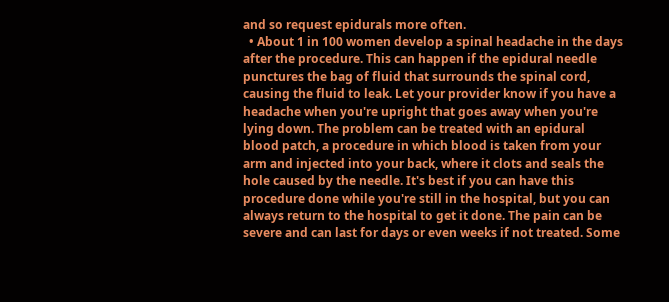and so request epidurals more often.
  • About 1 in 100 women develop a spinal headache in the days after the procedure. This can happen if the epidural needle punctures the bag of fluid that surrounds the spinal cord, causing the fluid to leak. Let your provider know if you have a headache when you're upright that goes away when you're lying down. The problem can be treated with an epidural blood patch, a procedure in which blood is taken from your arm and injected into your back, where it clots and seals the hole caused by the needle. It's best if you can have this procedure done while you're still in the hospital, but you can always return to the hospital to get it done. The pain can be severe and can last for days or even weeks if not treated. Some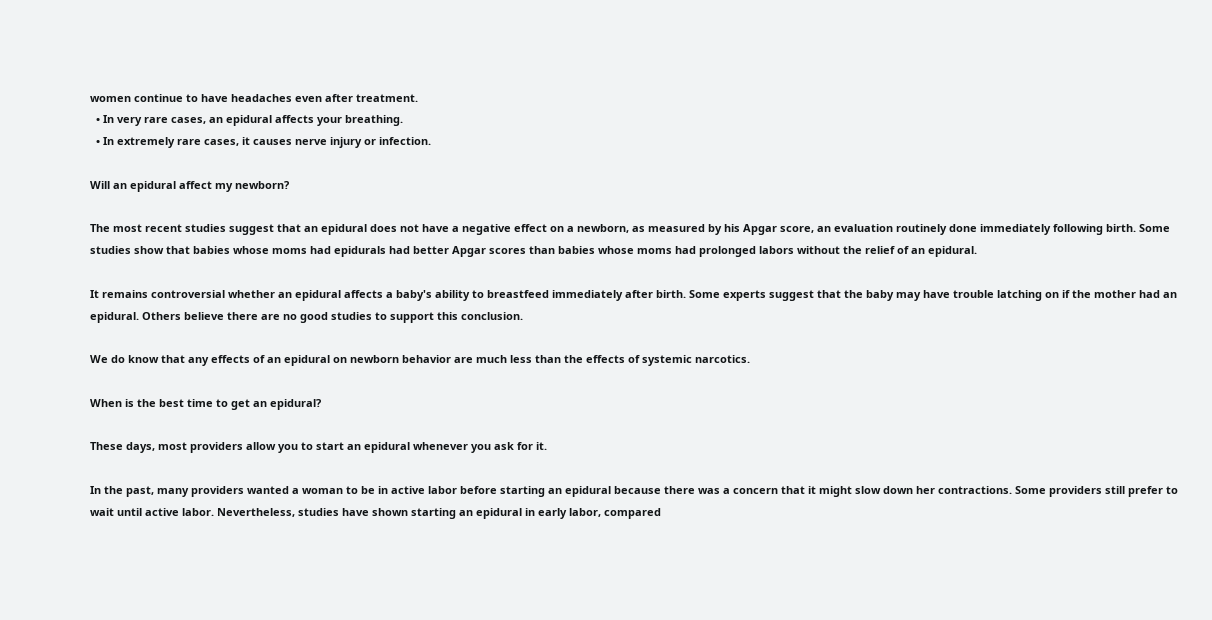women continue to have headaches even after treatment.
  • In very rare cases, an epidural affects your breathing.
  • In extremely rare cases, it causes nerve injury or infection.

Will an epidural affect my newborn?

The most recent studies suggest that an epidural does not have a negative effect on a newborn, as measured by his Apgar score, an evaluation routinely done immediately following birth. Some studies show that babies whose moms had epidurals had better Apgar scores than babies whose moms had prolonged labors without the relief of an epidural.

It remains controversial whether an epidural affects a baby's ability to breastfeed immediately after birth. Some experts suggest that the baby may have trouble latching on if the mother had an epidural. Others believe there are no good studies to support this conclusion.

We do know that any effects of an epidural on newborn behavior are much less than the effects of systemic narcotics.

When is the best time to get an epidural?

These days, most providers allow you to start an epidural whenever you ask for it.

In the past, many providers wanted a woman to be in active labor before starting an epidural because there was a concern that it might slow down her contractions. Some providers still prefer to wait until active labor. Nevertheless, studies have shown starting an epidural in early labor, compared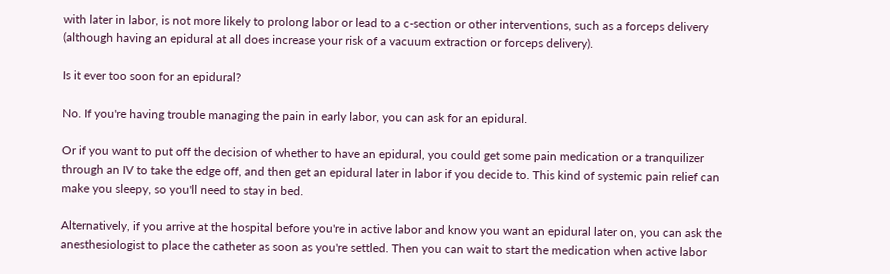with later in labor, is not more likely to prolong labor or lead to a c-section or other interventions, such as a forceps delivery (although having an epidural at all does increase your risk of a vacuum extraction or forceps delivery).

Is it ever too soon for an epidural?

No. If you're having trouble managing the pain in early labor, you can ask for an epidural.

Or if you want to put off the decision of whether to have an epidural, you could get some pain medication or a tranquilizer through an IV to take the edge off, and then get an epidural later in labor if you decide to. This kind of systemic pain relief can make you sleepy, so you'll need to stay in bed.

Alternatively, if you arrive at the hospital before you're in active labor and know you want an epidural later on, you can ask the anesthesiologist to place the catheter as soon as you're settled. Then you can wait to start the medication when active labor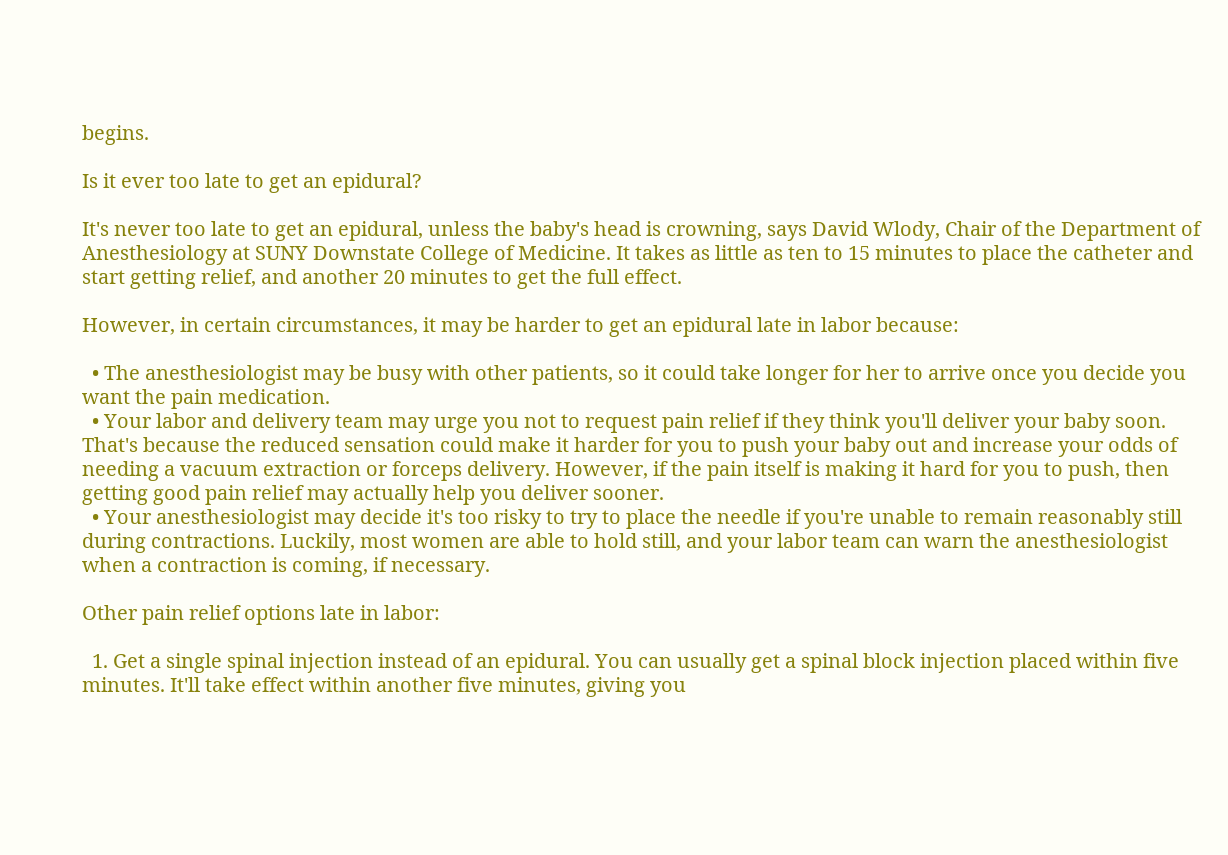begins.

Is it ever too late to get an epidural?

It's never too late to get an epidural, unless the baby's head is crowning, says David Wlody, Chair of the Department of Anesthesiology at SUNY Downstate College of Medicine. It takes as little as ten to 15 minutes to place the catheter and start getting relief, and another 20 minutes to get the full effect.

However, in certain circumstances, it may be harder to get an epidural late in labor because:

  • The anesthesiologist may be busy with other patients, so it could take longer for her to arrive once you decide you want the pain medication.
  • Your labor and delivery team may urge you not to request pain relief if they think you'll deliver your baby soon. That's because the reduced sensation could make it harder for you to push your baby out and increase your odds of needing a vacuum extraction or forceps delivery. However, if the pain itself is making it hard for you to push, then getting good pain relief may actually help you deliver sooner.
  • Your anesthesiologist may decide it's too risky to try to place the needle if you're unable to remain reasonably still during contractions. Luckily, most women are able to hold still, and your labor team can warn the anesthesiologist when a contraction is coming, if necessary.

Other pain relief options late in labor:

  1. Get a single spinal injection instead of an epidural. You can usually get a spinal block injection placed within five minutes. It'll take effect within another five minutes, giving you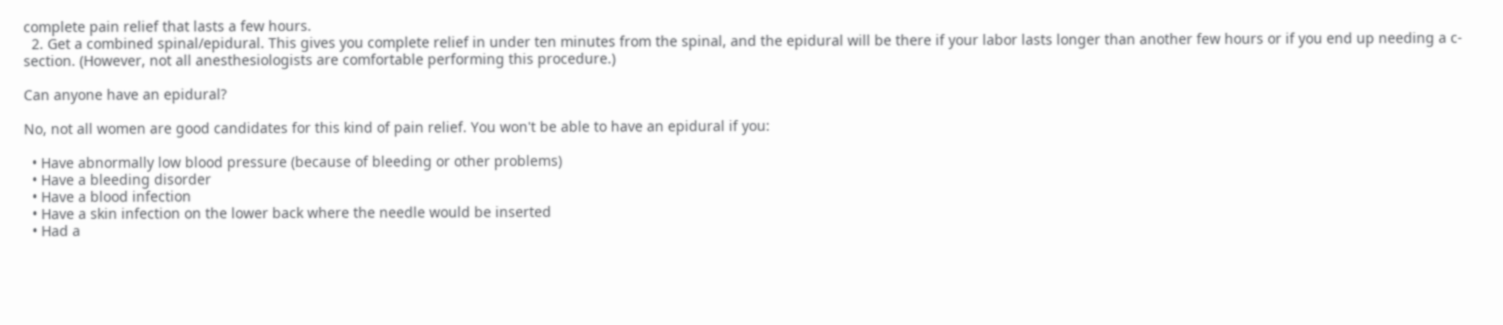complete pain relief that lasts a few hours.
  2. Get a combined spinal/epidural. This gives you complete relief in under ten minutes from the spinal, and the epidural will be there if your labor lasts longer than another few hours or if you end up needing a c-section. (However, not all anesthesiologists are comfortable performing this procedure.)

Can anyone have an epidural?

No, not all women are good candidates for this kind of pain relief. You won't be able to have an epidural if you:

  • Have abnormally low blood pressure (because of bleeding or other problems)
  • Have a bleeding disorder
  • Have a blood infection
  • Have a skin infection on the lower back where the needle would be inserted
  • Had a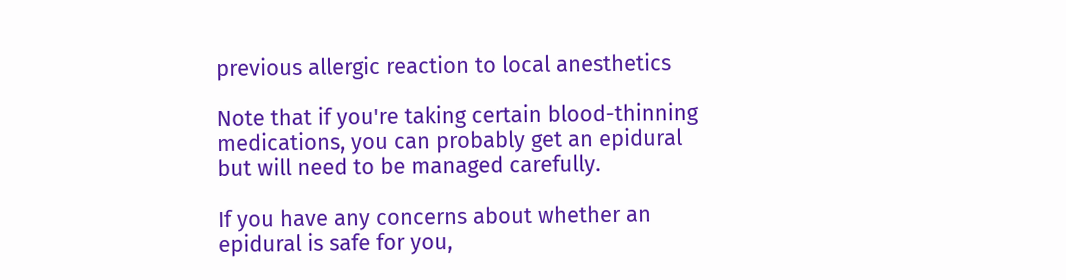previous allergic reaction to local anesthetics

Note that if you're taking certain blood-thinning medications, you can probably get an epidural but will need to be managed carefully.

If you have any concerns about whether an epidural is safe for you,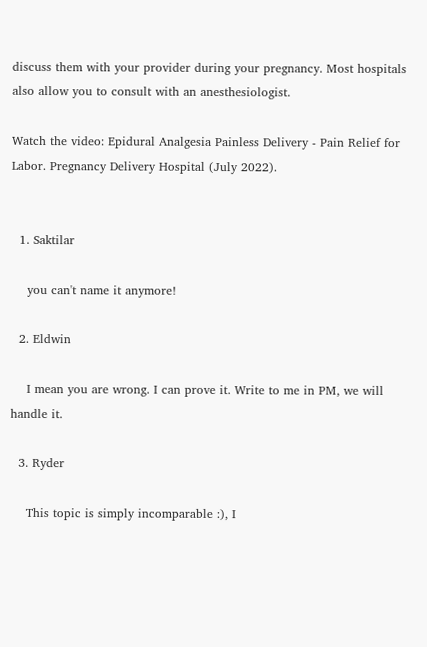discuss them with your provider during your pregnancy. Most hospitals also allow you to consult with an anesthesiologist.

Watch the video: Epidural Analgesia Painless Delivery - Pain Relief for Labor. Pregnancy Delivery Hospital (July 2022).


  1. Saktilar

    you can't name it anymore!

  2. Eldwin

    I mean you are wrong. I can prove it. Write to me in PM, we will handle it.

  3. Ryder

    This topic is simply incomparable :), I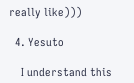really like)))

  4. Yesuto

    I understand this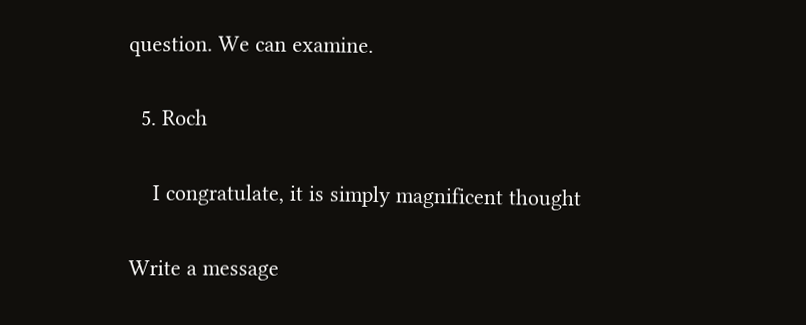question. We can examine.

  5. Roch

    I congratulate, it is simply magnificent thought

Write a message